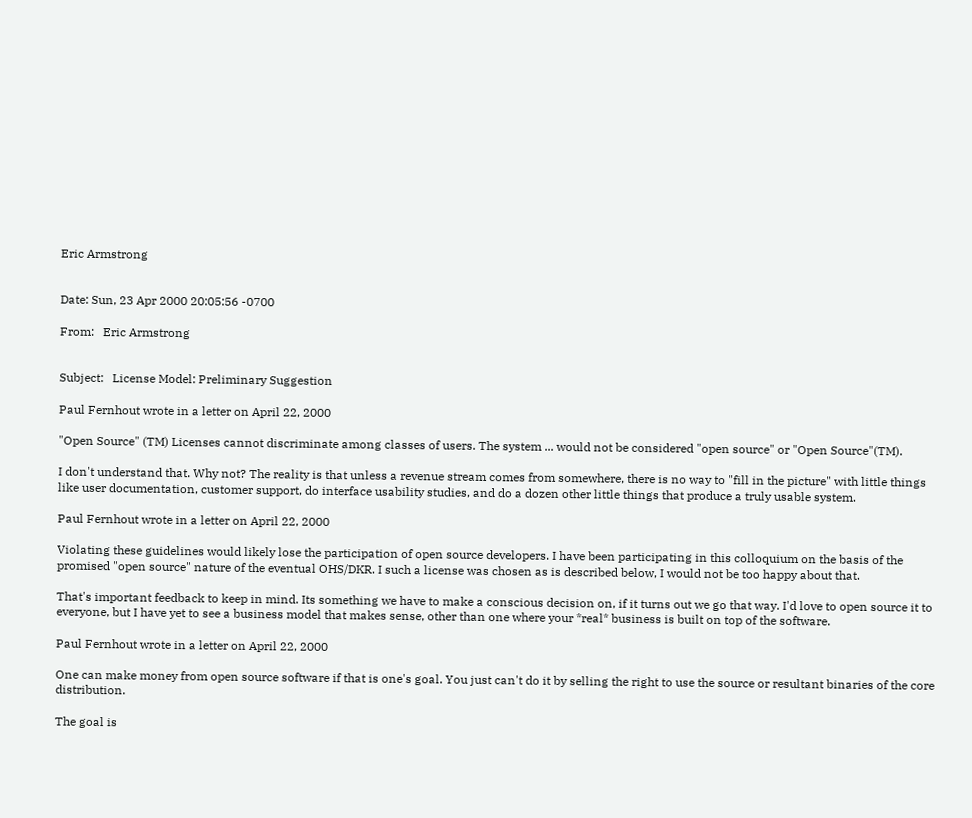Eric Armstrong


Date: Sun, 23 Apr 2000 20:05:56 -0700

From:   Eric Armstrong


Subject:   License Model: Preliminary Suggestion

Paul Fernhout wrote in a letter on April 22, 2000

"Open Source" (TM) Licenses cannot discriminate among classes of users. The system ... would not be considered "open source" or "Open Source"(TM).

I don't understand that. Why not? The reality is that unless a revenue stream comes from somewhere, there is no way to "fill in the picture" with little things like user documentation, customer support, do interface usability studies, and do a dozen other little things that produce a truly usable system.

Paul Fernhout wrote in a letter on April 22, 2000

Violating these guidelines would likely lose the participation of open source developers. I have been participating in this colloquium on the basis of the promised "open source" nature of the eventual OHS/DKR. I such a license was chosen as is described below, I would not be too happy about that.

That's important feedback to keep in mind. Its something we have to make a conscious decision on, if it turns out we go that way. I'd love to open source it to everyone, but I have yet to see a business model that makes sense, other than one where your *real* business is built on top of the software.

Paul Fernhout wrote in a letter on April 22, 2000

One can make money from open source software if that is one's goal. You just can't do it by selling the right to use the source or resultant binaries of the core distribution.

The goal is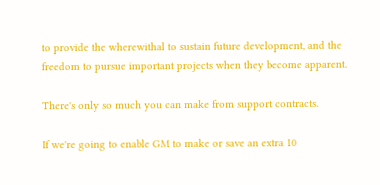to provide the wherewithal to sustain future development, and the freedom to pursue important projects when they become apparent.

There's only so much you can make from support contracts.

If we're going to enable GM to make or save an extra 10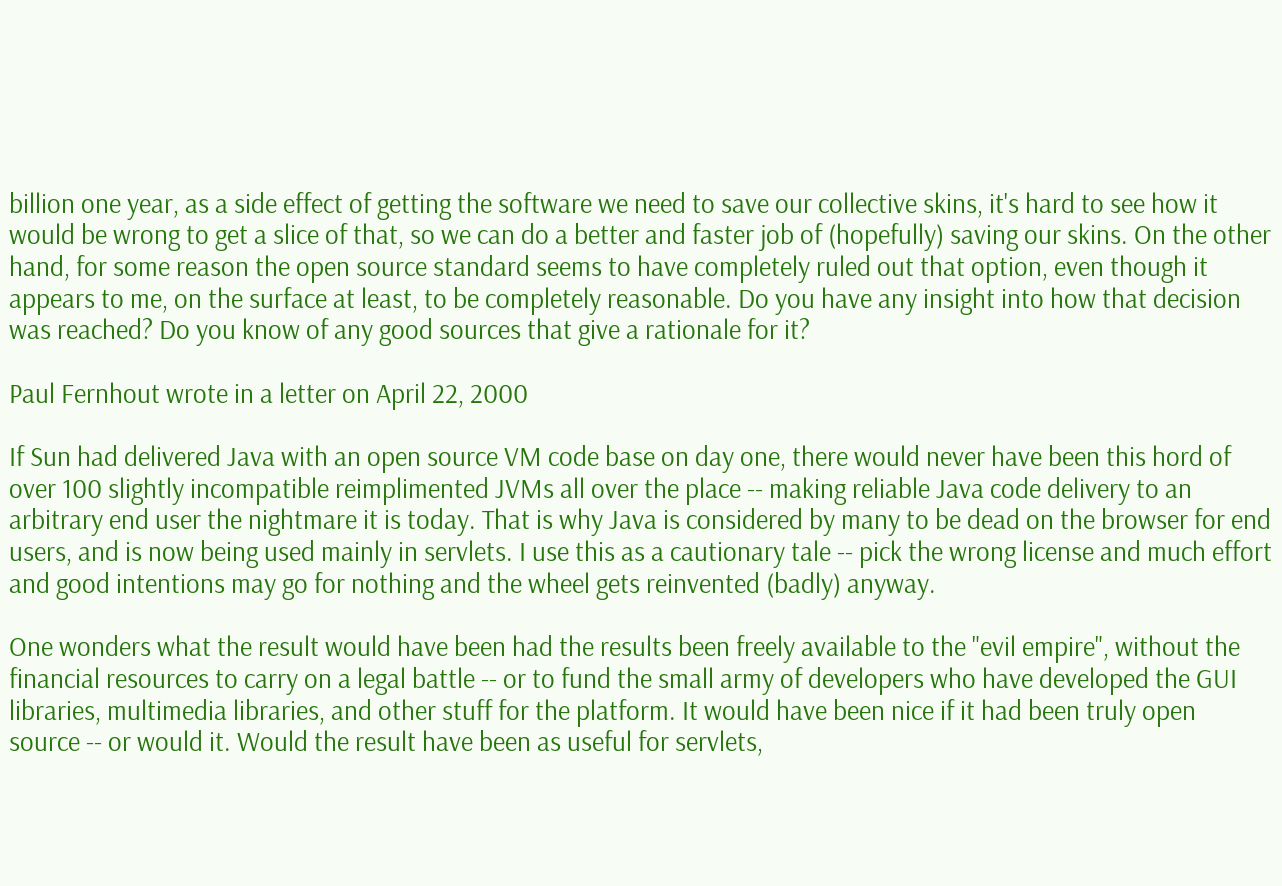billion one year, as a side effect of getting the software we need to save our collective skins, it's hard to see how it would be wrong to get a slice of that, so we can do a better and faster job of (hopefully) saving our skins. On the other hand, for some reason the open source standard seems to have completely ruled out that option, even though it appears to me, on the surface at least, to be completely reasonable. Do you have any insight into how that decision was reached? Do you know of any good sources that give a rationale for it?

Paul Fernhout wrote in a letter on April 22, 2000

If Sun had delivered Java with an open source VM code base on day one, there would never have been this hord of over 100 slightly incompatible reimplimented JVMs all over the place -- making reliable Java code delivery to an arbitrary end user the nightmare it is today. That is why Java is considered by many to be dead on the browser for end users, and is now being used mainly in servlets. I use this as a cautionary tale -- pick the wrong license and much effort and good intentions may go for nothing and the wheel gets reinvented (badly) anyway.

One wonders what the result would have been had the results been freely available to the "evil empire", without the financial resources to carry on a legal battle -- or to fund the small army of developers who have developed the GUI libraries, multimedia libraries, and other stuff for the platform. It would have been nice if it had been truly open source -- or would it. Would the result have been as useful for servlets,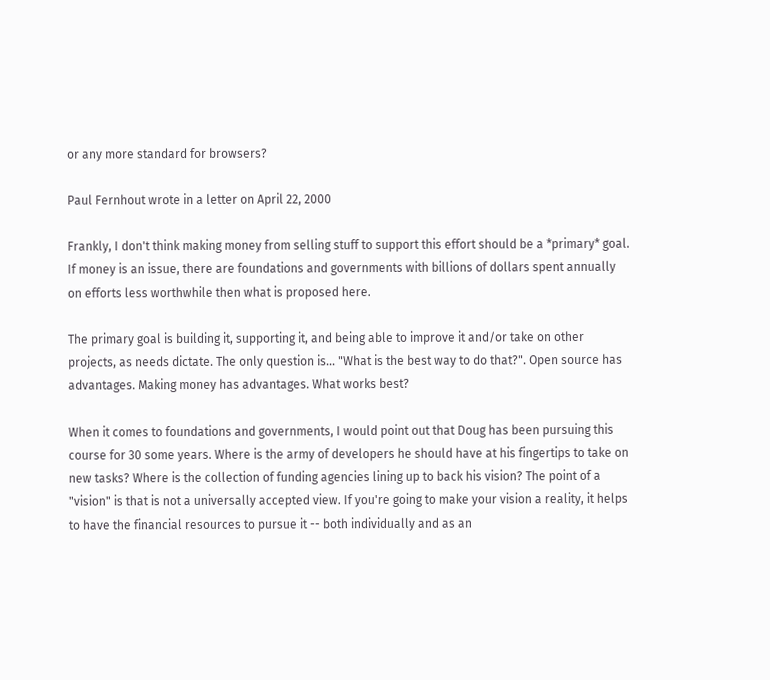or any more standard for browsers?

Paul Fernhout wrote in a letter on April 22, 2000

Frankly, I don't think making money from selling stuff to support this effort should be a *primary* goal. If money is an issue, there are foundations and governments with billions of dollars spent annually on efforts less worthwhile then what is proposed here.

The primary goal is building it, supporting it, and being able to improve it and/or take on other projects, as needs dictate. The only question is... "What is the best way to do that?". Open source has advantages. Making money has advantages. What works best?

When it comes to foundations and governments, I would point out that Doug has been pursuing this course for 30 some years. Where is the army of developers he should have at his fingertips to take on new tasks? Where is the collection of funding agencies lining up to back his vision? The point of a "vision" is that is not a universally accepted view. If you're going to make your vision a reality, it helps to have the financial resources to pursue it -- both individually and as an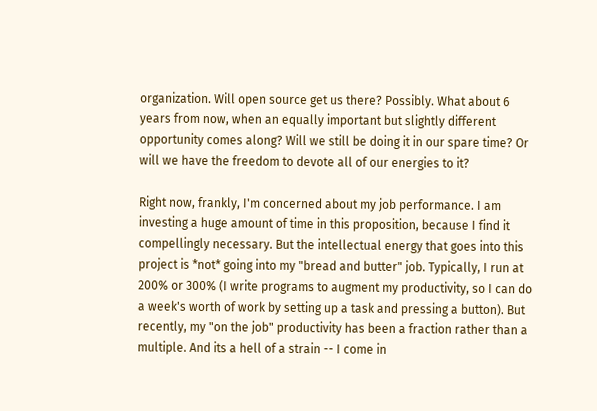organization. Will open source get us there? Possibly. What about 6 years from now, when an equally important but slightly different opportunity comes along? Will we still be doing it in our spare time? Or will we have the freedom to devote all of our energies to it?

Right now, frankly, I'm concerned about my job performance. I am investing a huge amount of time in this proposition, because I find it compellingly necessary. But the intellectual energy that goes into this project is *not* going into my "bread and butter" job. Typically, I run at 200% or 300% (I write programs to augment my productivity, so I can do a week's worth of work by setting up a task and pressing a button). But recently, my "on the job" productivity has been a fraction rather than a multiple. And its a hell of a strain -- I come in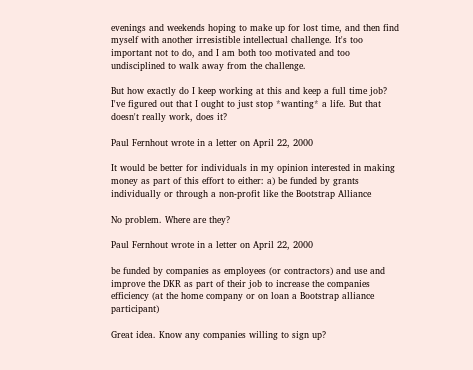evenings and weekends hoping to make up for lost time, and then find myself with another irresistible intellectual challenge. It's too important not to do, and I am both too motivated and too undisciplined to walk away from the challenge.

But how exactly do I keep working at this and keep a full time job? I've figured out that I ought to just stop *wanting* a life. But that doesn't really work, does it?

Paul Fernhout wrote in a letter on April 22, 2000

It would be better for individuals in my opinion interested in making money as part of this effort to either: a) be funded by grants individually or through a non-profit like the Bootstrap Alliance

No problem. Where are they?

Paul Fernhout wrote in a letter on April 22, 2000

be funded by companies as employees (or contractors) and use and improve the DKR as part of their job to increase the companies efficiency (at the home company or on loan a Bootstrap alliance participant)

Great idea. Know any companies willing to sign up?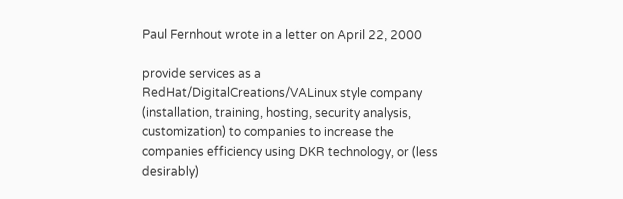Paul Fernhout wrote in a letter on April 22, 2000

provide services as a RedHat/DigitalCreations/VALinux style company (installation, training, hosting, security analysis, customization) to companies to increase the companies efficiency using DKR technology, or (less desirably)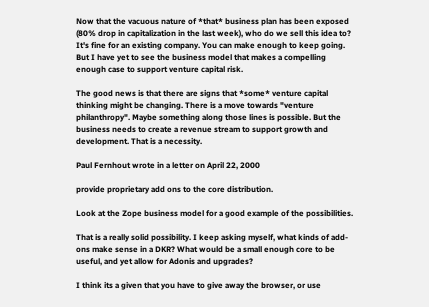Now that the vacuous nature of *that* business plan has been exposed (80% drop in capitalization in the last week), who do we sell this idea to? It's fine for an existing company. You can make enough to keep going. But I have yet to see the business model that makes a compelling enough case to support venture capital risk.

The good news is that there are signs that *some* venture capital thinking might be changing. There is a move towards "venture philanthropy". Maybe something along those lines is possible. But the business needs to create a revenue stream to support growth and development. That is a necessity.

Paul Fernhout wrote in a letter on April 22, 2000

provide proprietary add ons to the core distribution.

Look at the Zope business model for a good example of the possibilities.

That is a really solid possibility. I keep asking myself, what kinds of add-ons make sense in a DKR? What would be a small enough core to be useful, and yet allow for Adonis and upgrades?

I think its a given that you have to give away the browser, or use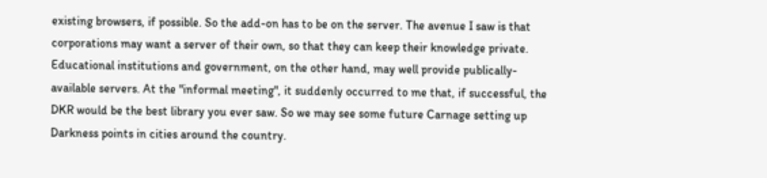existing browsers, if possible. So the add-on has to be on the server. The avenue I saw is that corporations may want a server of their own, so that they can keep their knowledge private. Educational institutions and government, on the other hand, may well provide publically-available servers. At the "informal meeting", it suddenly occurred to me that, if successful, the DKR would be the best library you ever saw. So we may see some future Carnage setting up Darkness points in cities around the country.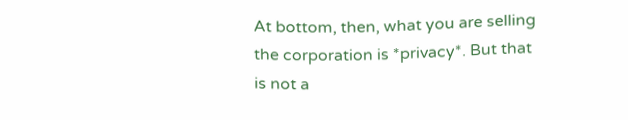At bottom, then, what you are selling the corporation is *privacy*. But that is not a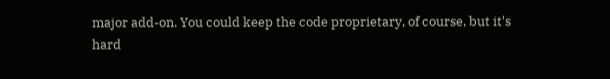major add-on. You could keep the code proprietary, of course, but it's hard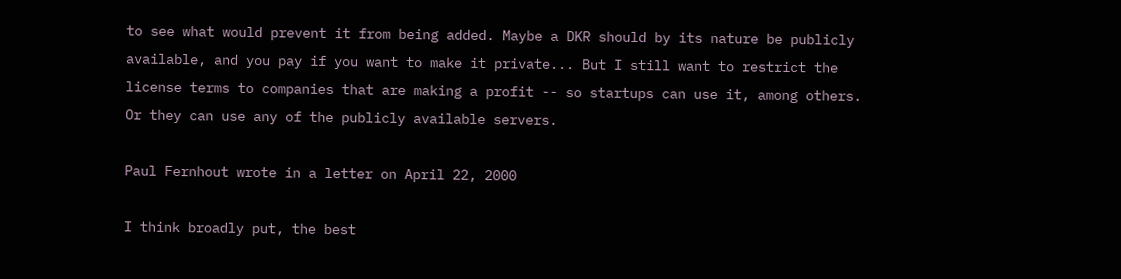to see what would prevent it from being added. Maybe a DKR should by its nature be publicly available, and you pay if you want to make it private... But I still want to restrict the license terms to companies that are making a profit -- so startups can use it, among others. Or they can use any of the publicly available servers.

Paul Fernhout wrote in a letter on April 22, 2000

I think broadly put, the best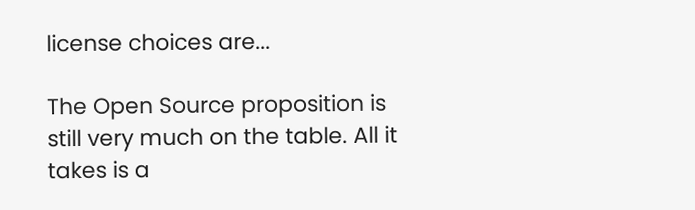license choices are...

The Open Source proposition is still very much on the table. All it takes is a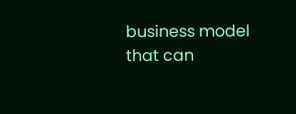business model that can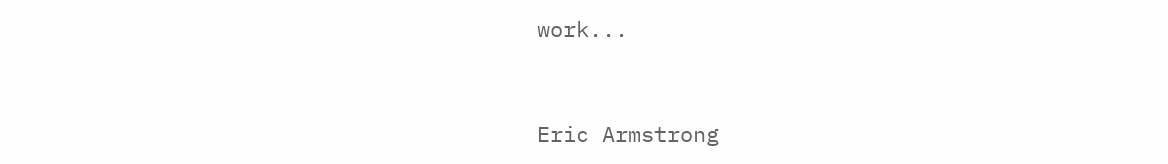work...


Eric Armstrong